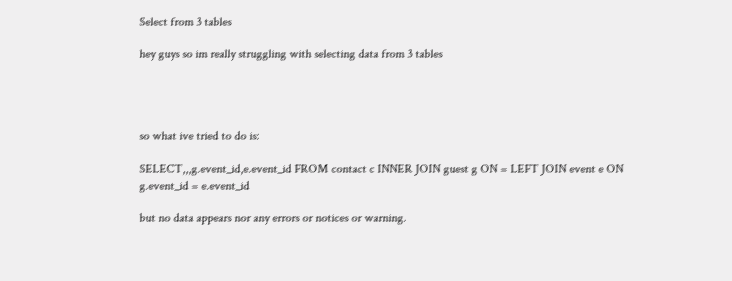Select from 3 tables

hey guys so im really struggling with selecting data from 3 tables




so what ive tried to do is:

SELECT,,,g.event_id,e.event_id FROM contact c INNER JOIN guest g ON = LEFT JOIN event e ON g.event_id = e.event_id

but no data appears nor any errors or notices or warning.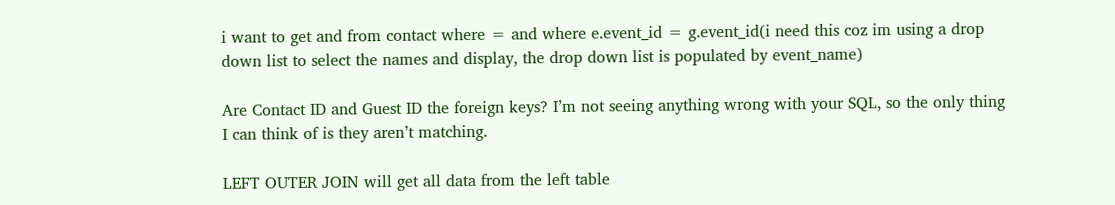i want to get and from contact where = and where e.event_id = g.event_id(i need this coz im using a drop down list to select the names and display, the drop down list is populated by event_name)

Are Contact ID and Guest ID the foreign keys? I’m not seeing anything wrong with your SQL, so the only thing I can think of is they aren’t matching.

LEFT OUTER JOIN will get all data from the left table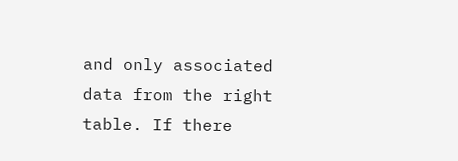and only associated data from the right table. If there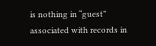is nothing in “guest” associated with records in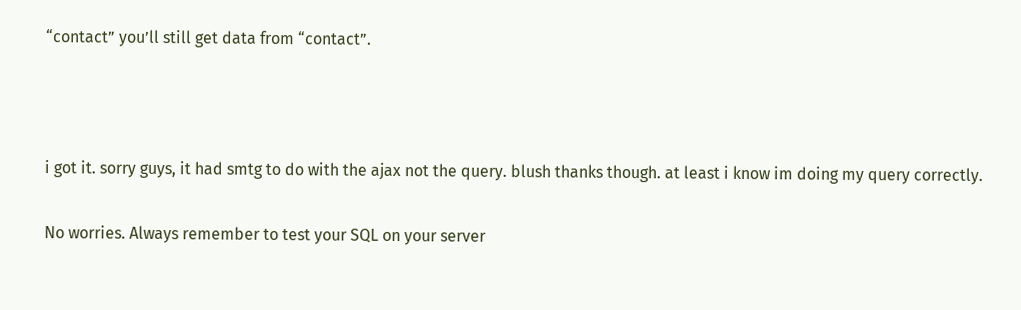“contact” you’ll still get data from “contact”.



i got it. sorry guys, it had smtg to do with the ajax not the query. blush thanks though. at least i know im doing my query correctly.

No worries. Always remember to test your SQL on your server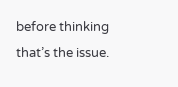before thinking that’s the issue.